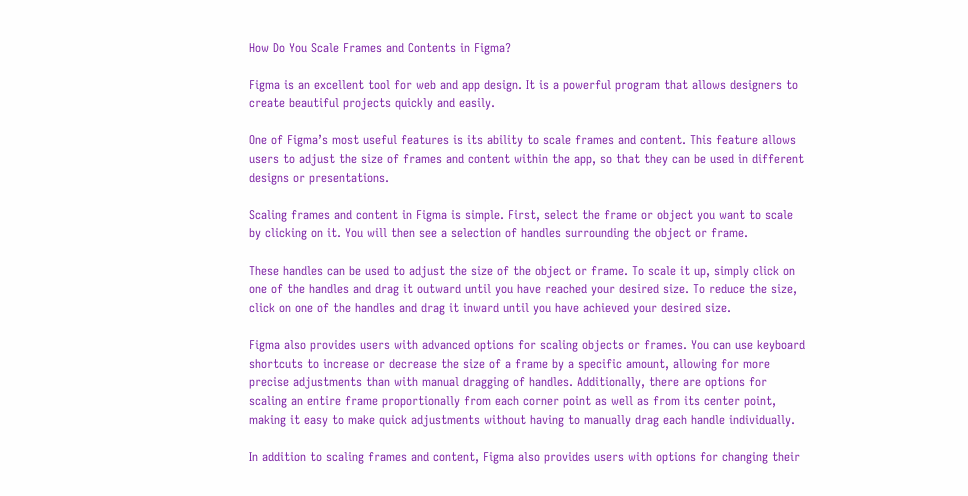How Do You Scale Frames and Contents in Figma?

Figma is an excellent tool for web and app design. It is a powerful program that allows designers to create beautiful projects quickly and easily.

One of Figma’s most useful features is its ability to scale frames and content. This feature allows users to adjust the size of frames and content within the app, so that they can be used in different designs or presentations.

Scaling frames and content in Figma is simple. First, select the frame or object you want to scale by clicking on it. You will then see a selection of handles surrounding the object or frame.

These handles can be used to adjust the size of the object or frame. To scale it up, simply click on one of the handles and drag it outward until you have reached your desired size. To reduce the size, click on one of the handles and drag it inward until you have achieved your desired size.

Figma also provides users with advanced options for scaling objects or frames. You can use keyboard shortcuts to increase or decrease the size of a frame by a specific amount, allowing for more precise adjustments than with manual dragging of handles. Additionally, there are options for scaling an entire frame proportionally from each corner point as well as from its center point, making it easy to make quick adjustments without having to manually drag each handle individually.

In addition to scaling frames and content, Figma also provides users with options for changing their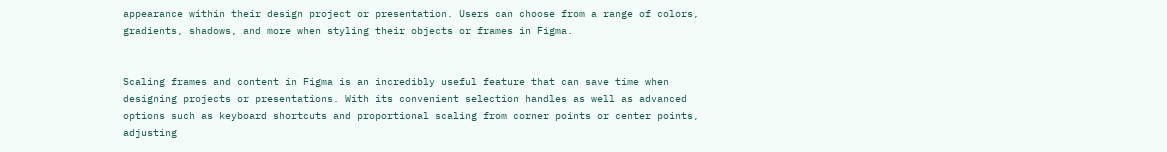appearance within their design project or presentation. Users can choose from a range of colors, gradients, shadows, and more when styling their objects or frames in Figma.


Scaling frames and content in Figma is an incredibly useful feature that can save time when designing projects or presentations. With its convenient selection handles as well as advanced options such as keyboard shortcuts and proportional scaling from corner points or center points, adjusting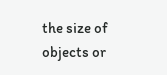the size of objects or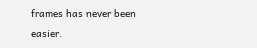frames has never been easier.